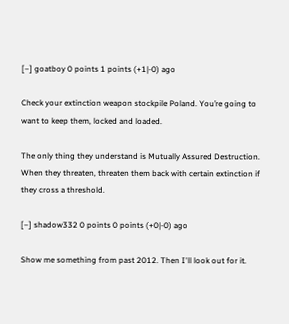[–] goatboy 0 points 1 points (+1|-0) ago

Check your extinction weapon stockpile Poland. You’re going to want to keep them, locked and loaded.

The only thing they understand is Mutually Assured Destruction. When they threaten, threaten them back with certain extinction if they cross a threshold.

[–] shadow332 0 points 0 points (+0|-0) ago

Show me something from past 2012. Then I'll look out for it.